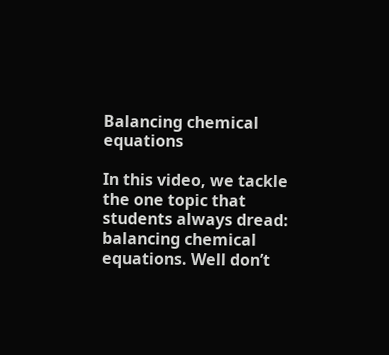Balancing chemical equations

In this video, we tackle the one topic that students always dread: balancing chemical equations. Well don’t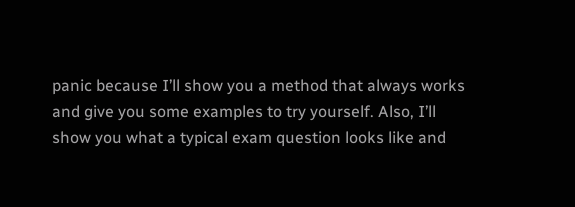panic because I’ll show you a method that always works and give you some examples to try yourself. Also, I’ll show you what a typical exam question looks like and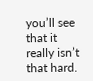you’ll see that it really isn’t that hard.